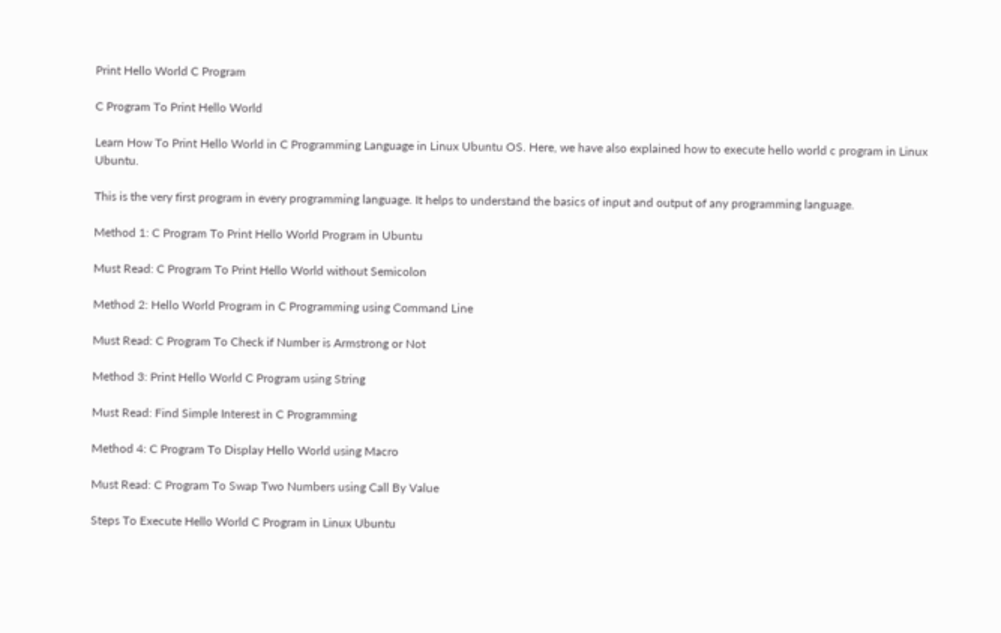Print Hello World C Program

C Program To Print Hello World

Learn How To Print Hello World in C Programming Language in Linux Ubuntu OS. Here, we have also explained how to execute hello world c program in Linux Ubuntu.

This is the very first program in every programming language. It helps to understand the basics of input and output of any programming language.

Method 1: C Program To Print Hello World Program in Ubuntu

Must Read: C Program To Print Hello World without Semicolon

Method 2: Hello World Program in C Programming using Command Line

Must Read: C Program To Check if Number is Armstrong or Not

Method 3: Print Hello World C Program using String

Must Read: Find Simple Interest in C Programming

Method 4: C Program To Display Hello World using Macro

Must Read: C Program To Swap Two Numbers using Call By Value

Steps To Execute Hello World C Program in Linux Ubuntu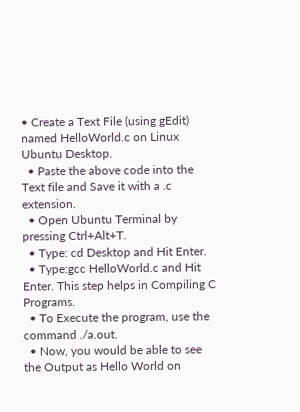• Create a Text File (using gEdit) named HelloWorld.c on Linux Ubuntu Desktop.
  • Paste the above code into the Text file and Save it with a .c extension.
  • Open Ubuntu Terminal by pressing Ctrl+Alt+T.
  • Type: cd Desktop and Hit Enter.
  • Type:gcc HelloWorld.c and Hit Enter. This step helps in Compiling C Programs.
  • To Execute the program, use the command ./a.out.
  • Now, you would be able to see the Output as Hello World on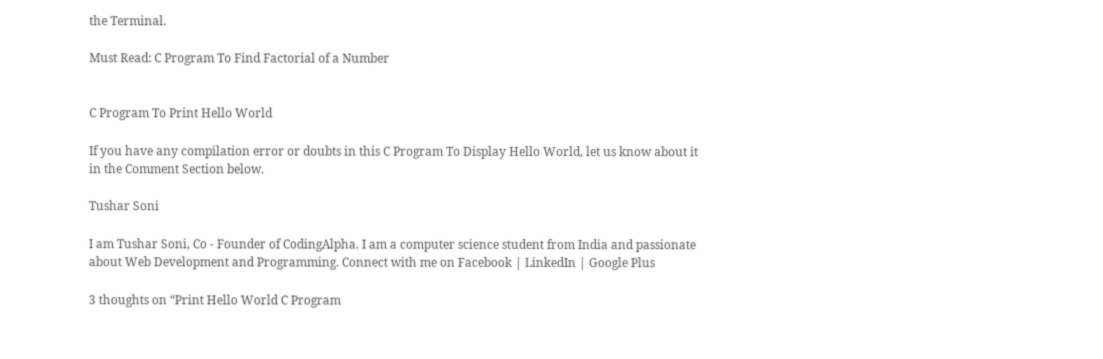the Terminal.

Must Read: C Program To Find Factorial of a Number


C Program To Print Hello World

If you have any compilation error or doubts in this C Program To Display Hello World, let us know about it in the Comment Section below.

Tushar Soni

I am Tushar Soni, Co - Founder of CodingAlpha. I am a computer science student from India and passionate about Web Development and Programming. Connect with me on Facebook | LinkedIn | Google Plus

3 thoughts on “Print Hello World C Program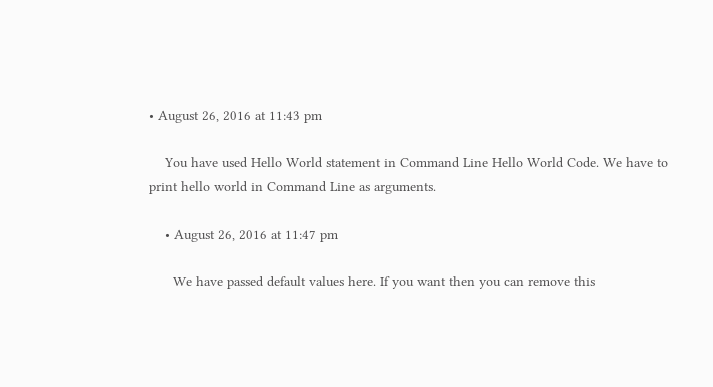• August 26, 2016 at 11:43 pm

    You have used Hello World statement in Command Line Hello World Code. We have to print hello world in Command Line as arguments.

    • August 26, 2016 at 11:47 pm

      We have passed default values here. If you want then you can remove this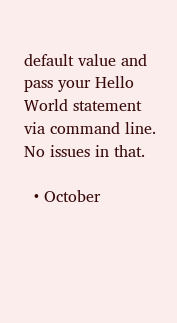default value and pass your Hello World statement via command line. No issues in that.

  • October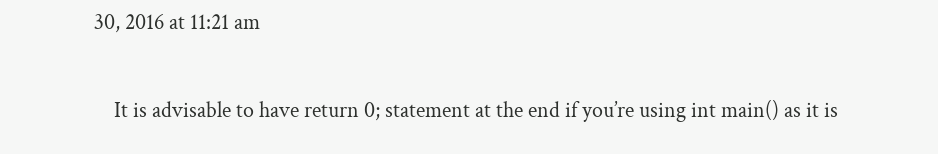30, 2016 at 11:21 am

    It is advisable to have return 0; statement at the end if you’re using int main() as it is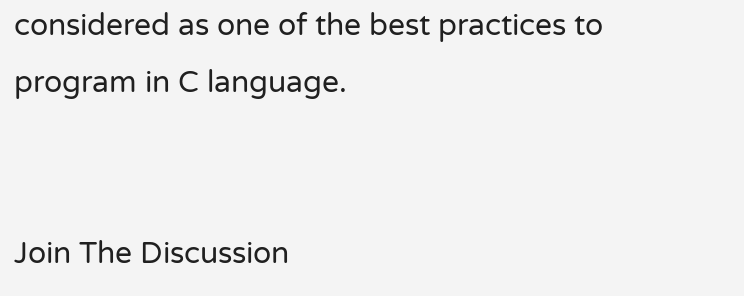considered as one of the best practices to program in C language.


Join The Discussion